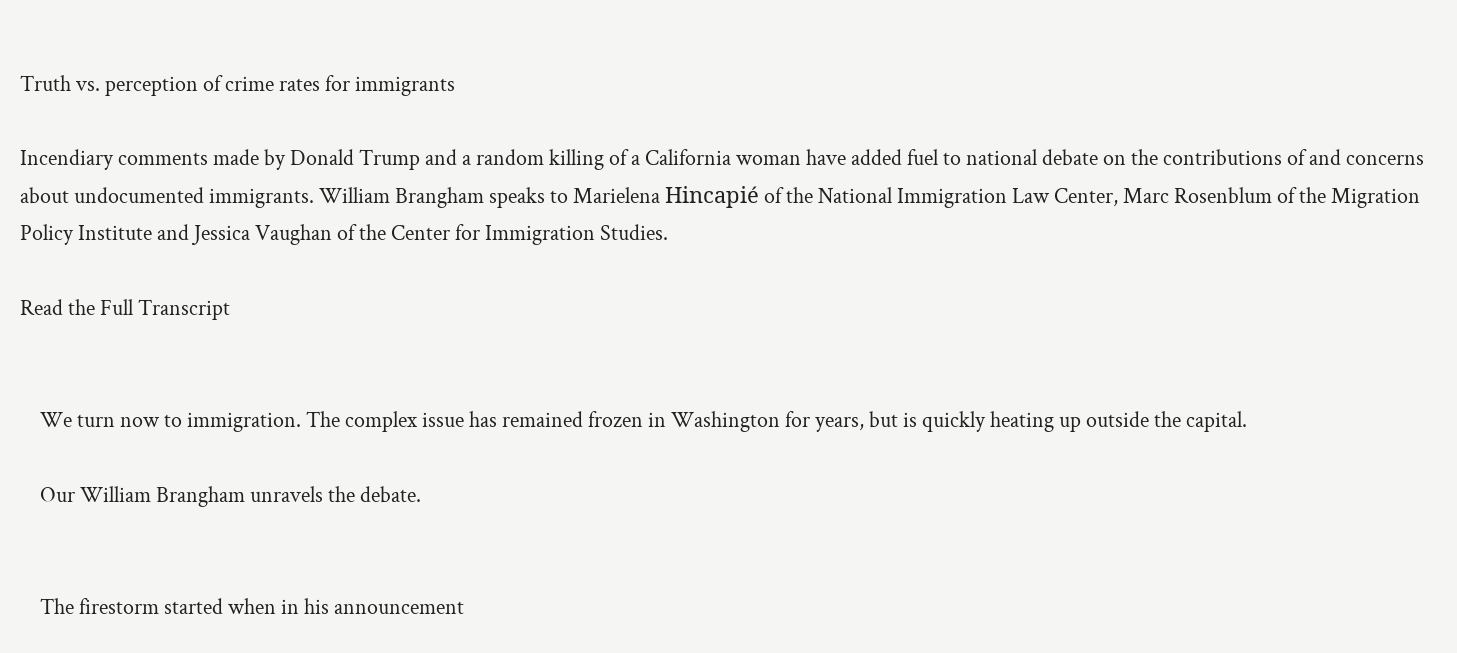Truth vs. perception of crime rates for immigrants

Incendiary comments made by Donald Trump and a random killing of a California woman have added fuel to national debate on the contributions of and concerns about undocumented immigrants. William Brangham speaks to Marielena Hincapié of the National Immigration Law Center, Marc Rosenblum of the Migration Policy Institute and Jessica Vaughan of the Center for Immigration Studies.

Read the Full Transcript


    We turn now to immigration. The complex issue has remained frozen in Washington for years, but is quickly heating up outside the capital.

    Our William Brangham unravels the debate.


    The firestorm started when in his announcement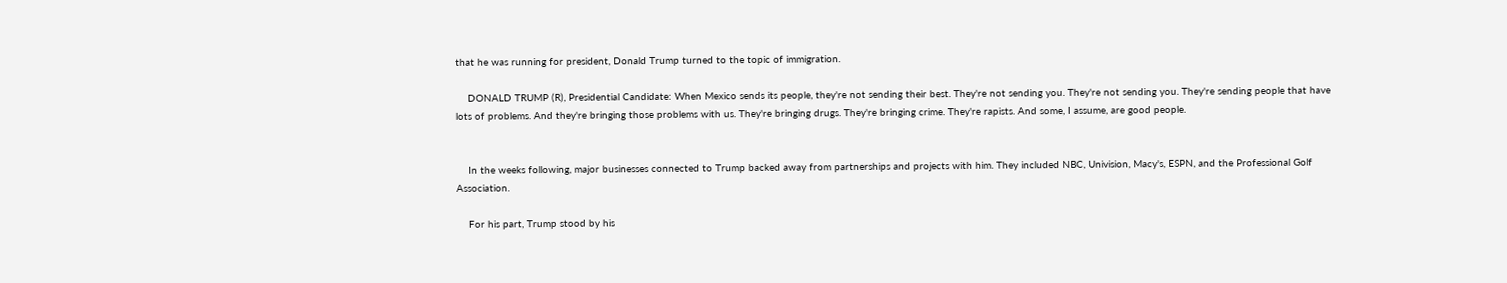that he was running for president, Donald Trump turned to the topic of immigration.

    DONALD TRUMP (R), Presidential Candidate: When Mexico sends its people, they're not sending their best. They're not sending you. They're not sending you. They're sending people that have lots of problems. And they're bringing those problems with us. They're bringing drugs. They're bringing crime. They're rapists. And some, I assume, are good people.


    In the weeks following, major businesses connected to Trump backed away from partnerships and projects with him. They included NBC, Univision, Macy's, ESPN, and the Professional Golf Association.

    For his part, Trump stood by his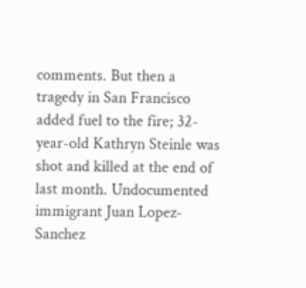comments. But then a tragedy in San Francisco added fuel to the fire; 32-year-old Kathryn Steinle was shot and killed at the end of last month. Undocumented immigrant Juan Lopez-Sanchez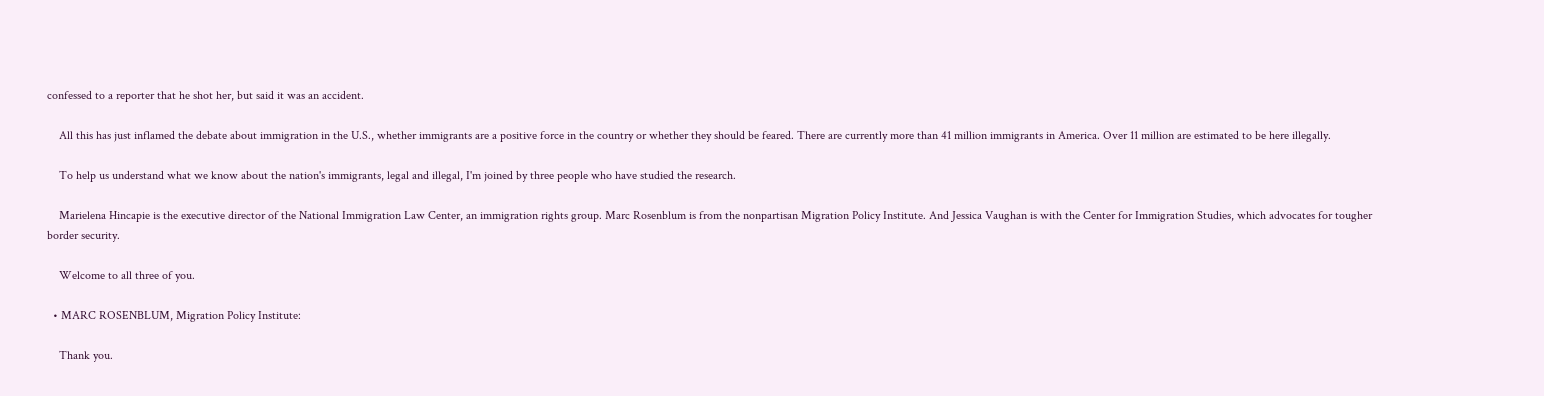confessed to a reporter that he shot her, but said it was an accident.

    All this has just inflamed the debate about immigration in the U.S., whether immigrants are a positive force in the country or whether they should be feared. There are currently more than 41 million immigrants in America. Over 11 million are estimated to be here illegally.

    To help us understand what we know about the nation's immigrants, legal and illegal, I'm joined by three people who have studied the research.

    Marielena Hincapie is the executive director of the National Immigration Law Center, an immigration rights group. Marc Rosenblum is from the nonpartisan Migration Policy Institute. And Jessica Vaughan is with the Center for Immigration Studies, which advocates for tougher border security.

    Welcome to all three of you.

  • MARC ROSENBLUM, Migration Policy Institute:

    Thank you.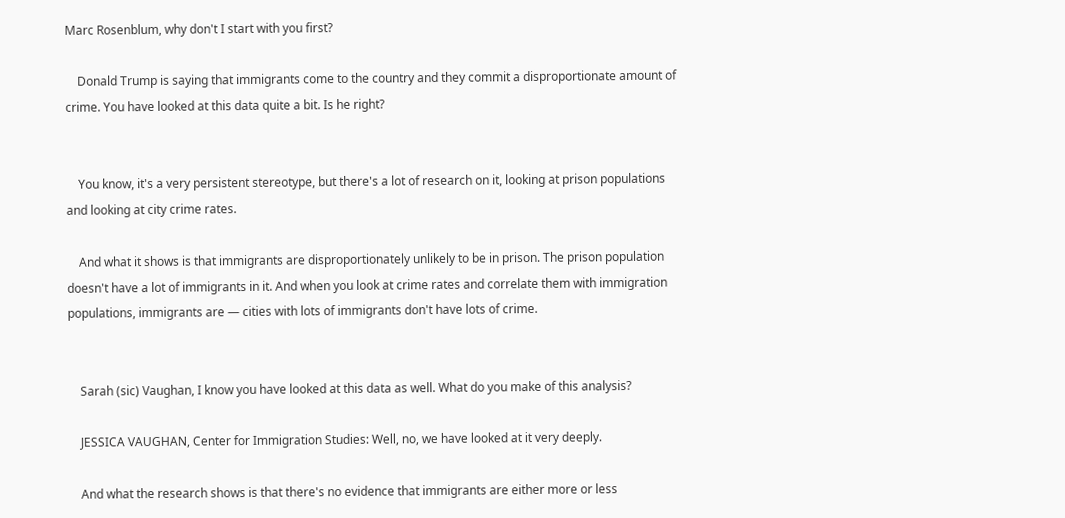Marc Rosenblum, why don't I start with you first?

    Donald Trump is saying that immigrants come to the country and they commit a disproportionate amount of crime. You have looked at this data quite a bit. Is he right?


    You know, it's a very persistent stereotype, but there's a lot of research on it, looking at prison populations and looking at city crime rates.

    And what it shows is that immigrants are disproportionately unlikely to be in prison. The prison population doesn't have a lot of immigrants in it. And when you look at crime rates and correlate them with immigration populations, immigrants are — cities with lots of immigrants don't have lots of crime.


    Sarah (sic) Vaughan, I know you have looked at this data as well. What do you make of this analysis?

    JESSICA VAUGHAN, Center for Immigration Studies: Well, no, we have looked at it very deeply.

    And what the research shows is that there's no evidence that immigrants are either more or less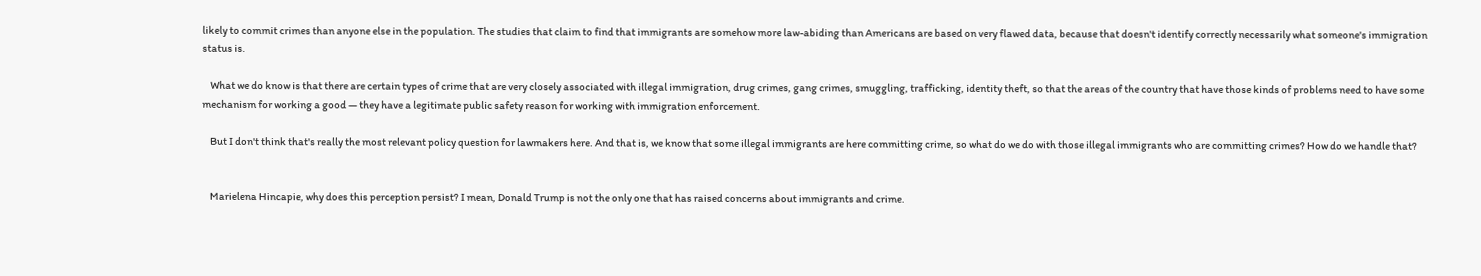likely to commit crimes than anyone else in the population. The studies that claim to find that immigrants are somehow more law-abiding than Americans are based on very flawed data, because that doesn't identify correctly necessarily what someone's immigration status is.

    What we do know is that there are certain types of crime that are very closely associated with illegal immigration, drug crimes, gang crimes, smuggling, trafficking, identity theft, so that the areas of the country that have those kinds of problems need to have some mechanism for working a good — they have a legitimate public safety reason for working with immigration enforcement.

    But I don't think that's really the most relevant policy question for lawmakers here. And that is, we know that some illegal immigrants are here committing crime, so what do we do with those illegal immigrants who are committing crimes? How do we handle that?


    Marielena Hincapie, why does this perception persist? I mean, Donald Trump is not the only one that has raised concerns about immigrants and crime.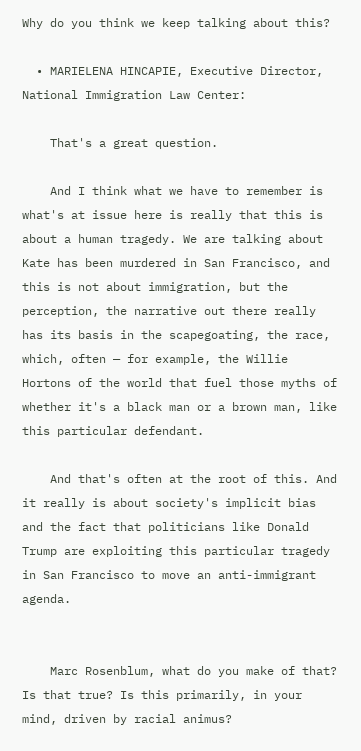Why do you think we keep talking about this?

  • MARIELENA HINCAPIE, Executive Director, National Immigration Law Center:

    That's a great question.

    And I think what we have to remember is what's at issue here is really that this is about a human tragedy. We are talking about Kate has been murdered in San Francisco, and this is not about immigration, but the perception, the narrative out there really has its basis in the scapegoating, the race, which, often — for example, the Willie Hortons of the world that fuel those myths of whether it's a black man or a brown man, like this particular defendant.

    And that's often at the root of this. And it really is about society's implicit bias and the fact that politicians like Donald Trump are exploiting this particular tragedy in San Francisco to move an anti-immigrant agenda.


    Marc Rosenblum, what do you make of that? Is that true? Is this primarily, in your mind, driven by racial animus?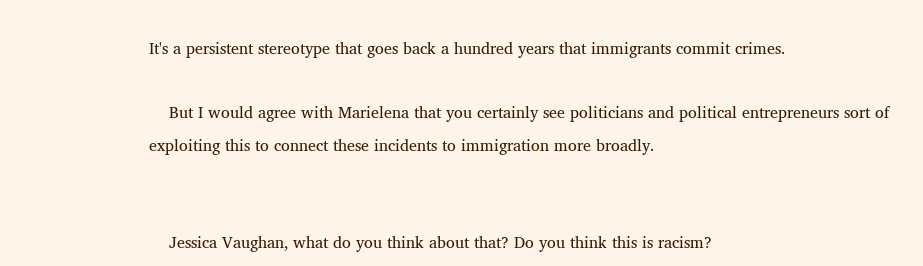It's a persistent stereotype that goes back a hundred years that immigrants commit crimes.

    But I would agree with Marielena that you certainly see politicians and political entrepreneurs sort of exploiting this to connect these incidents to immigration more broadly.


    Jessica Vaughan, what do you think about that? Do you think this is racism?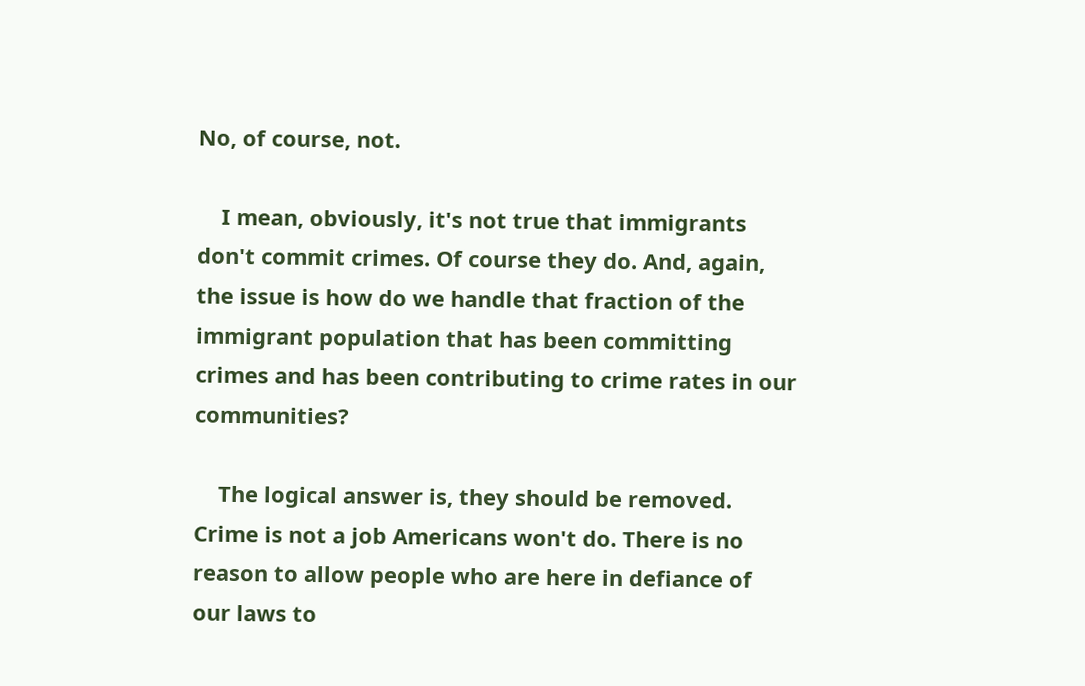No, of course, not.

    I mean, obviously, it's not true that immigrants don't commit crimes. Of course they do. And, again, the issue is how do we handle that fraction of the immigrant population that has been committing crimes and has been contributing to crime rates in our communities?

    The logical answer is, they should be removed. Crime is not a job Americans won't do. There is no reason to allow people who are here in defiance of our laws to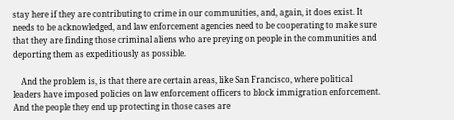stay here if they are contributing to crime in our communities, and, again, it does exist. It needs to be acknowledged, and law enforcement agencies need to be cooperating to make sure that they are finding those criminal aliens who are preying on people in the communities and deporting them as expeditiously as possible.

    And the problem is, is that there are certain areas, like San Francisco, where political leaders have imposed policies on law enforcement officers to block immigration enforcement. And the people they end up protecting in those cases are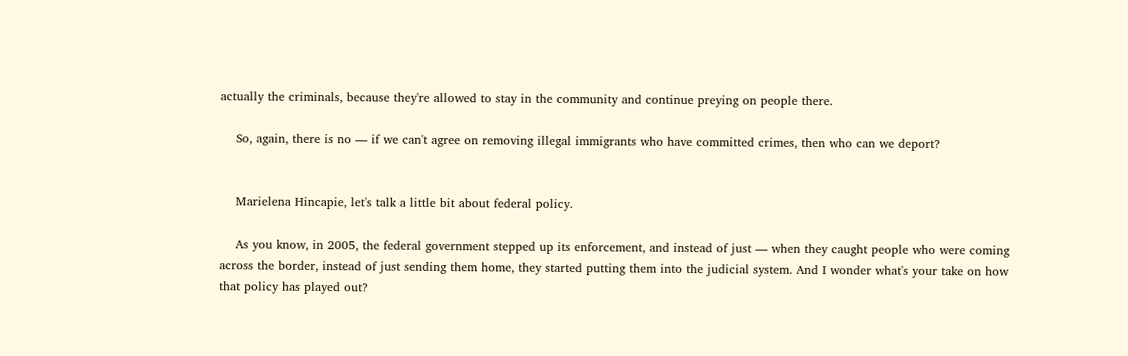actually the criminals, because they're allowed to stay in the community and continue preying on people there.

    So, again, there is no — if we can't agree on removing illegal immigrants who have committed crimes, then who can we deport?


    Marielena Hincapie, let's talk a little bit about federal policy.

    As you know, in 2005, the federal government stepped up its enforcement, and instead of just — when they caught people who were coming across the border, instead of just sending them home, they started putting them into the judicial system. And I wonder what's your take on how that policy has played out?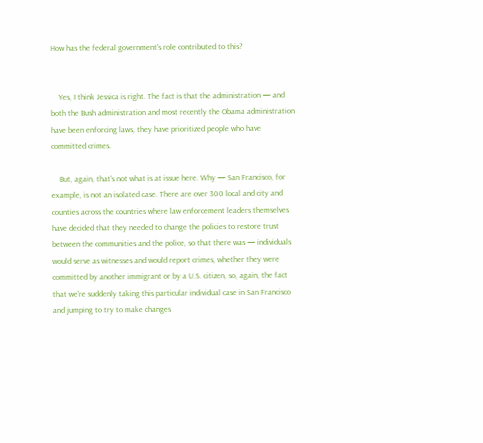How has the federal government's role contributed to this?


    Yes, I think Jessica is right. The fact is that the administration — and both the Bush administration and most recently the Obama administration have been enforcing laws, they have prioritized people who have committed crimes.

    But, again, that's not what is at issue here. Why — San Francisco, for example, is not an isolated case. There are over 300 local and city and counties across the countries where law enforcement leaders themselves have decided that they needed to change the policies to restore trust between the communities and the police, so that there was — individuals would serve as witnesses and would report crimes, whether they were committed by another immigrant or by a U.S. citizen, so, again, the fact that we're suddenly taking this particular individual case in San Francisco and jumping to try to make changes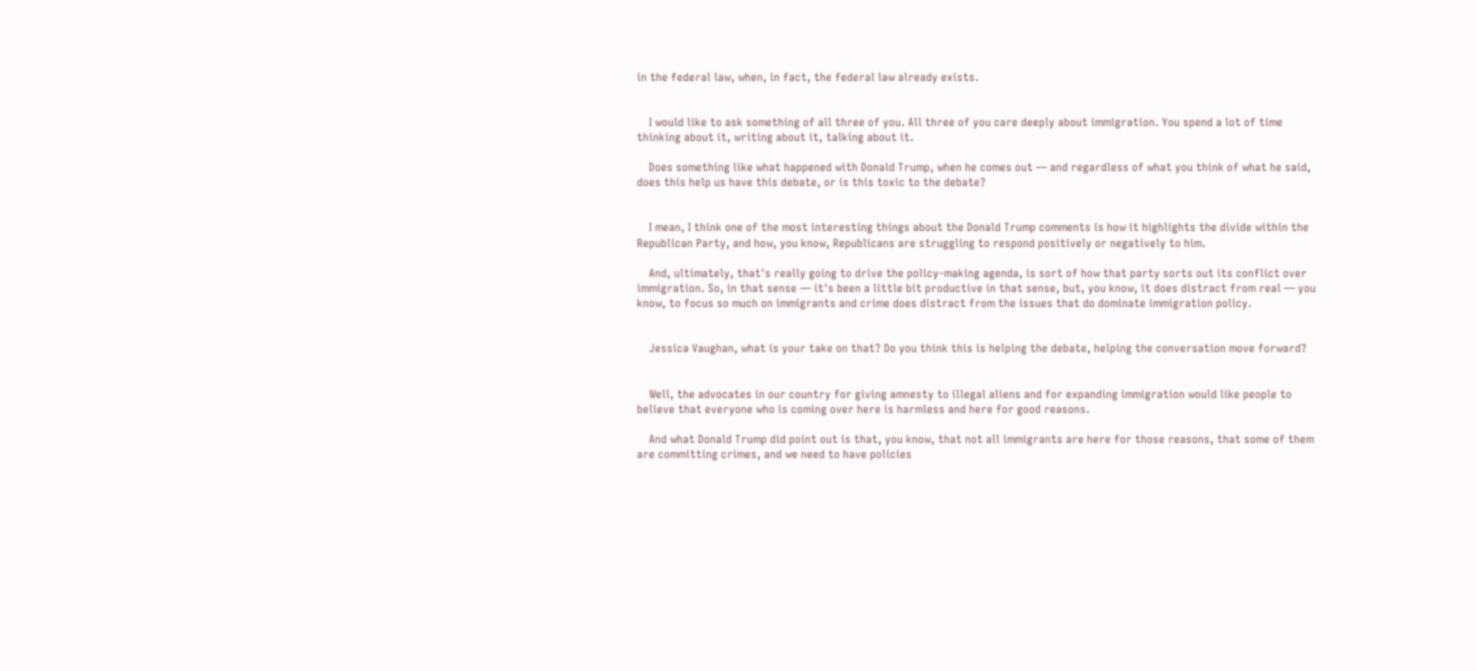in the federal law, when, in fact, the federal law already exists.


    I would like to ask something of all three of you. All three of you care deeply about immigration. You spend a lot of time thinking about it, writing about it, talking about it.

    Does something like what happened with Donald Trump, when he comes out — and regardless of what you think of what he said, does this help us have this debate, or is this toxic to the debate?


    I mean, I think one of the most interesting things about the Donald Trump comments is how it highlights the divide within the Republican Party, and how, you know, Republicans are struggling to respond positively or negatively to him.

    And, ultimately, that's really going to drive the policy-making agenda, is sort of how that party sorts out its conflict over immigration. So, in that sense — it's been a little bit productive in that sense, but, you know, it does distract from real — you know, to focus so much on immigrants and crime does distract from the issues that do dominate immigration policy.


    Jessica Vaughan, what is your take on that? Do you think this is helping the debate, helping the conversation move forward?


    Well, the advocates in our country for giving amnesty to illegal aliens and for expanding immigration would like people to believe that everyone who is coming over here is harmless and here for good reasons.

    And what Donald Trump did point out is that, you know, that not all immigrants are here for those reasons, that some of them are committing crimes, and we need to have policies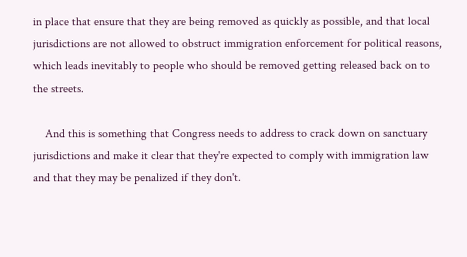in place that ensure that they are being removed as quickly as possible, and that local jurisdictions are not allowed to obstruct immigration enforcement for political reasons, which leads inevitably to people who should be removed getting released back on to the streets.

    And this is something that Congress needs to address to crack down on sanctuary jurisdictions and make it clear that they're expected to comply with immigration law and that they may be penalized if they don't.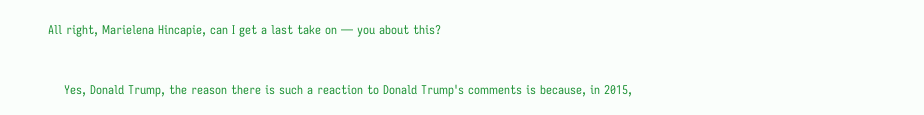All right, Marielena Hincapie, can I get a last take on — you about this?



    Yes, Donald Trump, the reason there is such a reaction to Donald Trump's comments is because, in 2015,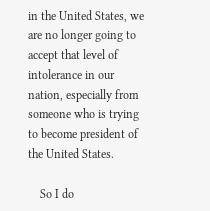in the United States, we are no longer going to accept that level of intolerance in our nation, especially from someone who is trying to become president of the United States.

    So I do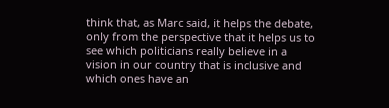think that, as Marc said, it helps the debate, only from the perspective that it helps us to see which politicians really believe in a vision in our country that is inclusive and which ones have an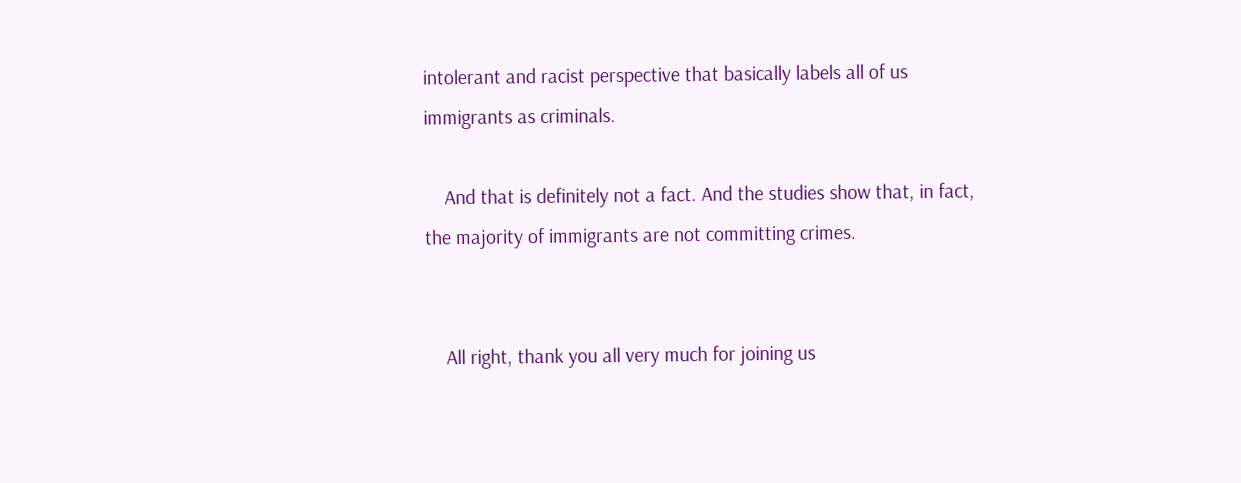intolerant and racist perspective that basically labels all of us immigrants as criminals.

    And that is definitely not a fact. And the studies show that, in fact, the majority of immigrants are not committing crimes.


    All right, thank you all very much for joining us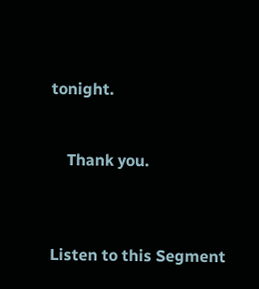tonight.


    Thank you.



Listen to this Segment